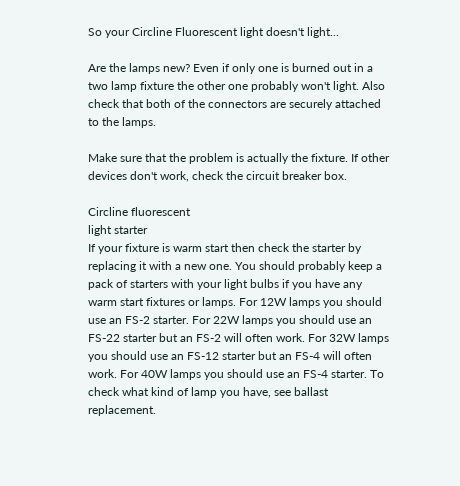So your Circline Fluorescent light doesn't light...

Are the lamps new? Even if only one is burned out in a two lamp fixture the other one probably won't light. Also check that both of the connectors are securely attached to the lamps.

Make sure that the problem is actually the fixture. If other devices don't work, check the circuit breaker box.

Circline fluorescent
light starter
If your fixture is warm start then check the starter by replacing it with a new one. You should probably keep a pack of starters with your light bulbs if you have any warm start fixtures or lamps. For 12W lamps you should use an FS-2 starter. For 22W lamps you should use an FS-22 starter but an FS-2 will often work. For 32W lamps you should use an FS-12 starter but an FS-4 will often work. For 40W lamps you should use an FS-4 starter. To check what kind of lamp you have, see ballast replacement.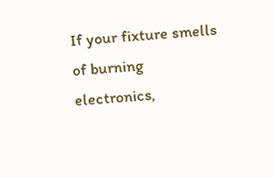If your fixture smells of burning electronics,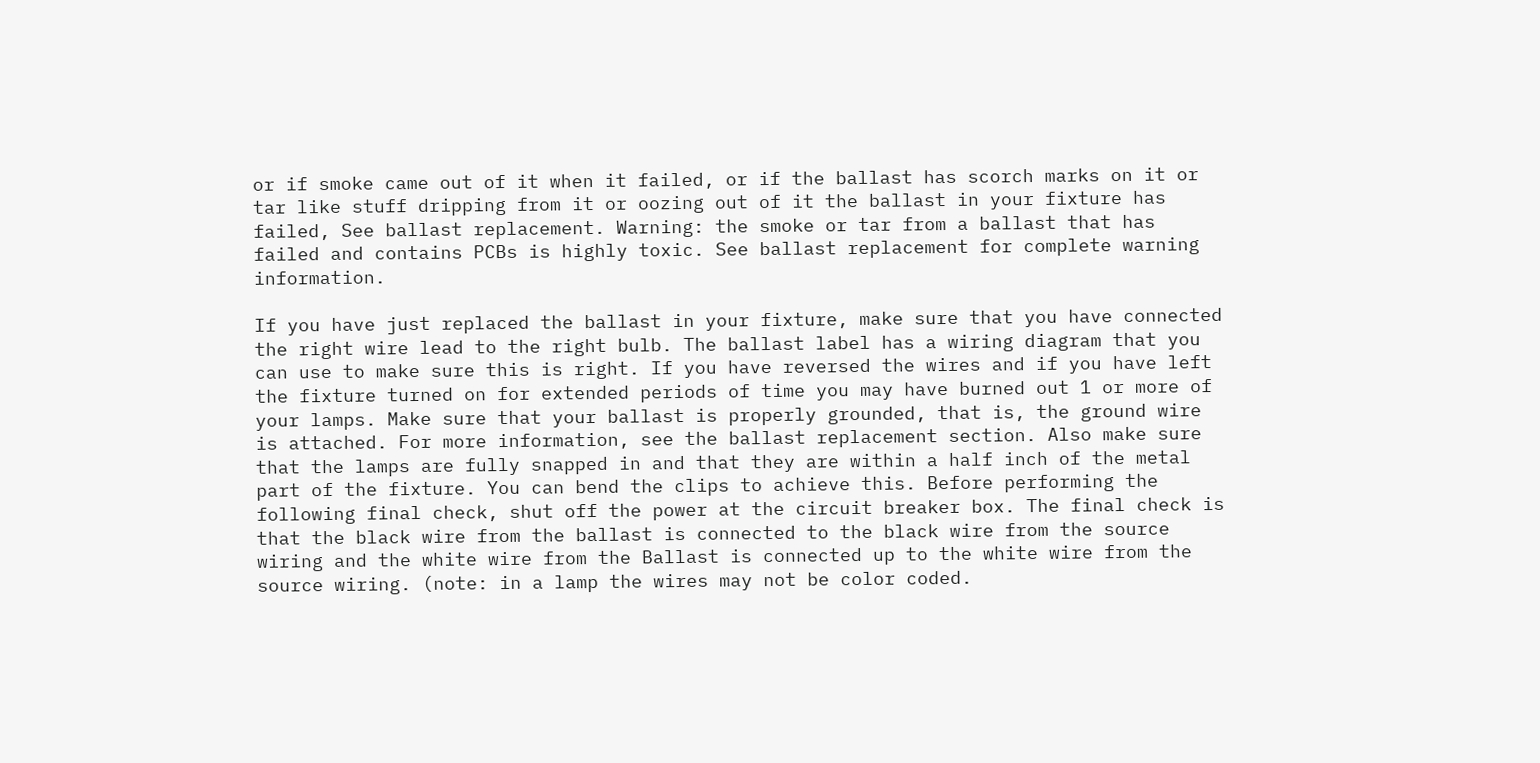or if smoke came out of it when it failed, or if the ballast has scorch marks on it or tar like stuff dripping from it or oozing out of it the ballast in your fixture has failed, See ballast replacement. Warning: the smoke or tar from a ballast that has failed and contains PCBs is highly toxic. See ballast replacement for complete warning information.

If you have just replaced the ballast in your fixture, make sure that you have connected the right wire lead to the right bulb. The ballast label has a wiring diagram that you can use to make sure this is right. If you have reversed the wires and if you have left the fixture turned on for extended periods of time you may have burned out 1 or more of your lamps. Make sure that your ballast is properly grounded, that is, the ground wire is attached. For more information, see the ballast replacement section. Also make sure that the lamps are fully snapped in and that they are within a half inch of the metal part of the fixture. You can bend the clips to achieve this. Before performing the following final check, shut off the power at the circuit breaker box. The final check is that the black wire from the ballast is connected to the black wire from the source wiring and the white wire from the Ballast is connected up to the white wire from the source wiring. (note: in a lamp the wires may not be color coded.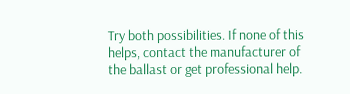Try both possibilities. If none of this helps, contact the manufacturer of the ballast or get professional help.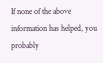If none of the above information has helped, you probably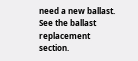need a new ballast. See the ballast replacement section.